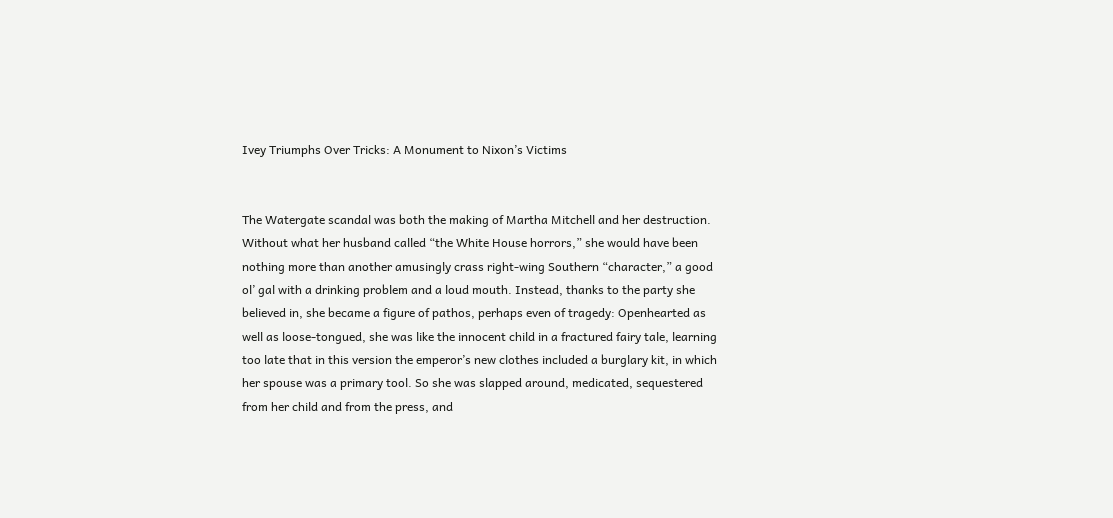Ivey Triumphs Over Tricks: A Monument to Nixon’s Victims


The Watergate scandal was both the making of Martha Mitchell and her destruction. Without what her husband called “the White House horrors,” she would have been nothing more than another amusingly crass right-wing Southern “character,” a good ol’ gal with a drinking problem and a loud mouth. Instead, thanks to the party she believed in, she became a figure of pathos, perhaps even of tragedy: Openhearted as well as loose-tongued, she was like the innocent child in a fractured fairy tale, learning too late that in this version the emperor’s new clothes included a burglary kit, in which her spouse was a primary tool. So she was slapped around, medicated, sequestered from her child and from the press, and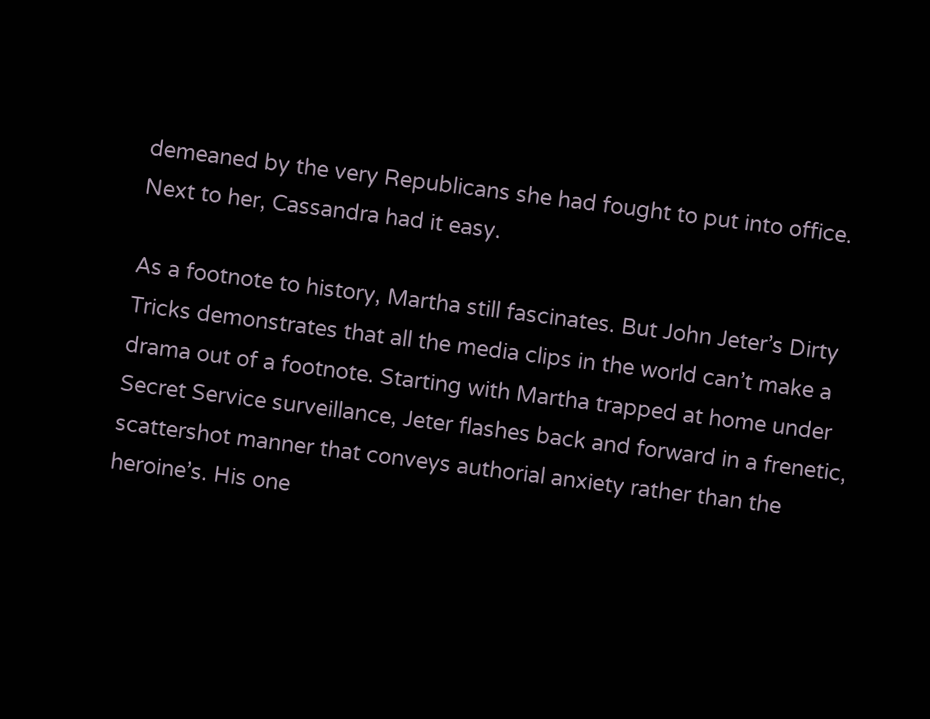demeaned by the very Republicans she had fought to put into office. Next to her, Cassandra had it easy.

As a footnote to history, Martha still fascinates. But John Jeter’s Dirty Tricks demonstrates that all the media clips in the world can’t make a drama out of a footnote. Starting with Martha trapped at home under Secret Service surveillance, Jeter flashes back and forward in a frenetic, scattershot manner that conveys authorial anxiety rather than the heroine’s. His one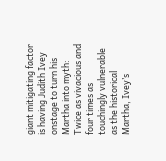giant mitigating factor is having Judith Ivey onstage to turn his Martha into myth: Twice as vivacious and four times as touchingly vulnerable as the historical Martha, Ivey’s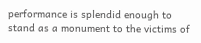performance is splendid enough to stand as a monument to the victims of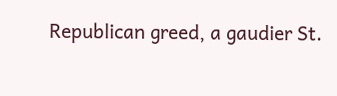Republican greed, a gaudier St.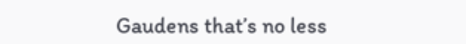Gaudens that’s no less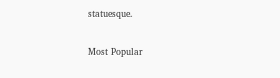statuesque.

Most Popular